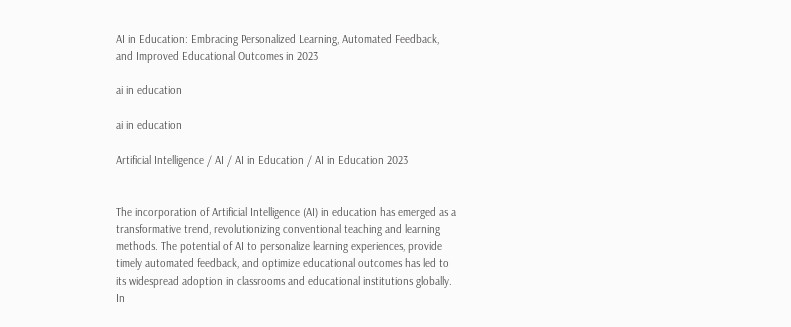AI in Education: Embracing Personalized Learning, Automated Feedback, and Improved Educational Outcomes in 2023

ai in education

ai in education

Artificial Intelligence / AI / AI in Education / AI in Education 2023


The incorporation of Artificial Intelligence (AI) in education has emerged as a transformative trend, revolutionizing conventional teaching and learning methods. The potential of AI to personalize learning experiences, provide timely automated feedback, and optimize educational outcomes has led to its widespread adoption in classrooms and educational institutions globally. In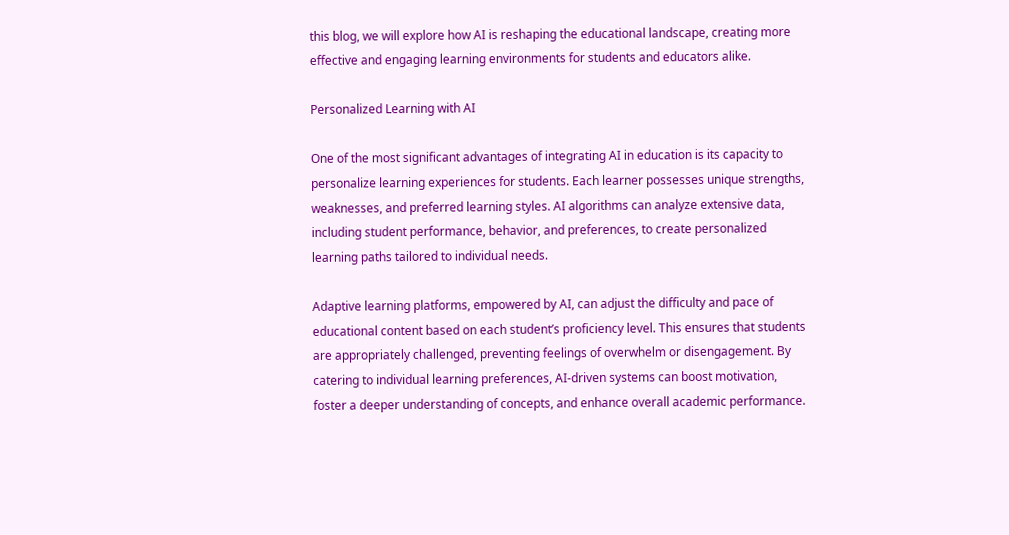this blog, we will explore how AI is reshaping the educational landscape, creating more effective and engaging learning environments for students and educators alike.

Personalized Learning with AI

One of the most significant advantages of integrating AI in education is its capacity to personalize learning experiences for students. Each learner possesses unique strengths, weaknesses, and preferred learning styles. AI algorithms can analyze extensive data, including student performance, behavior, and preferences, to create personalized learning paths tailored to individual needs.

Adaptive learning platforms, empowered by AI, can adjust the difficulty and pace of educational content based on each student’s proficiency level. This ensures that students are appropriately challenged, preventing feelings of overwhelm or disengagement. By catering to individual learning preferences, AI-driven systems can boost motivation, foster a deeper understanding of concepts, and enhance overall academic performance.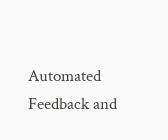Automated Feedback and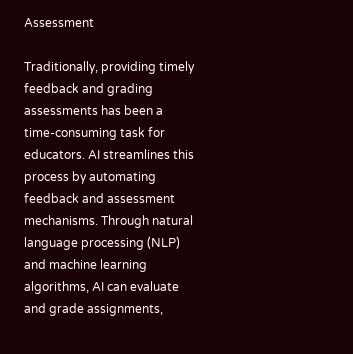Assessment

Traditionally, providing timely feedback and grading assessments has been a time-consuming task for educators. AI streamlines this process by automating feedback and assessment mechanisms. Through natural language processing (NLP) and machine learning algorithms, AI can evaluate and grade assignments,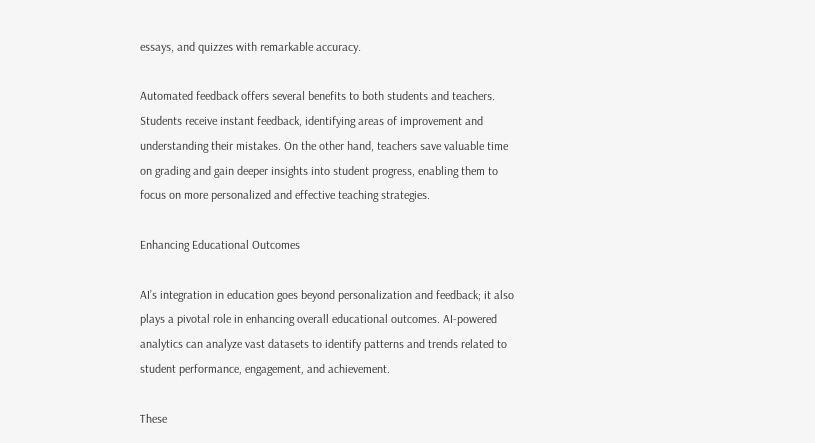essays, and quizzes with remarkable accuracy.

Automated feedback offers several benefits to both students and teachers. Students receive instant feedback, identifying areas of improvement and understanding their mistakes. On the other hand, teachers save valuable time on grading and gain deeper insights into student progress, enabling them to focus on more personalized and effective teaching strategies.

Enhancing Educational Outcomes

AI’s integration in education goes beyond personalization and feedback; it also plays a pivotal role in enhancing overall educational outcomes. AI-powered analytics can analyze vast datasets to identify patterns and trends related to student performance, engagement, and achievement.

These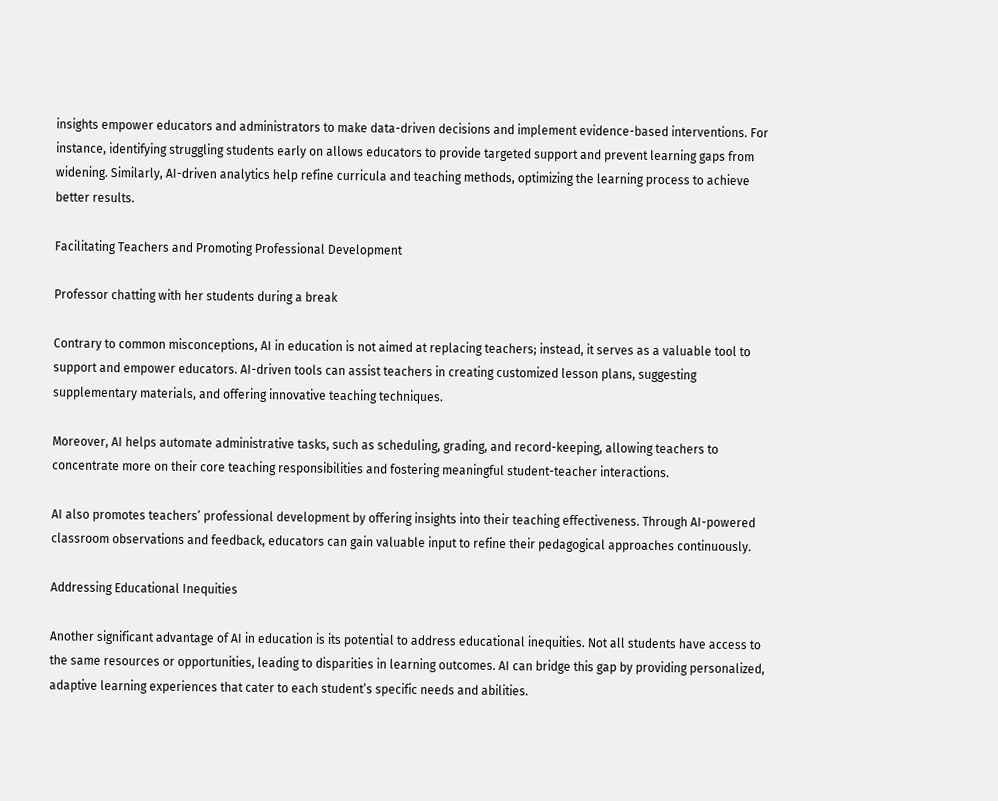insights empower educators and administrators to make data-driven decisions and implement evidence-based interventions. For instance, identifying struggling students early on allows educators to provide targeted support and prevent learning gaps from widening. Similarly, AI-driven analytics help refine curricula and teaching methods, optimizing the learning process to achieve better results.

Facilitating Teachers and Promoting Professional Development

Professor chatting with her students during a break

Contrary to common misconceptions, AI in education is not aimed at replacing teachers; instead, it serves as a valuable tool to support and empower educators. AI-driven tools can assist teachers in creating customized lesson plans, suggesting supplementary materials, and offering innovative teaching techniques.

Moreover, AI helps automate administrative tasks, such as scheduling, grading, and record-keeping, allowing teachers to concentrate more on their core teaching responsibilities and fostering meaningful student-teacher interactions.

AI also promotes teachers’ professional development by offering insights into their teaching effectiveness. Through AI-powered classroom observations and feedback, educators can gain valuable input to refine their pedagogical approaches continuously.

Addressing Educational Inequities

Another significant advantage of AI in education is its potential to address educational inequities. Not all students have access to the same resources or opportunities, leading to disparities in learning outcomes. AI can bridge this gap by providing personalized, adaptive learning experiences that cater to each student’s specific needs and abilities.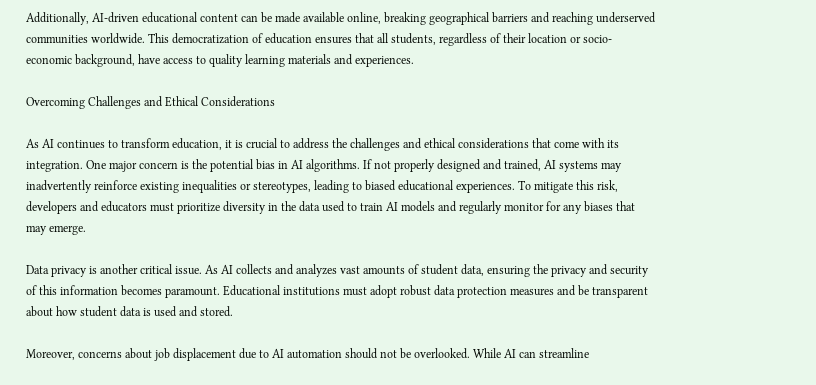Additionally, AI-driven educational content can be made available online, breaking geographical barriers and reaching underserved communities worldwide. This democratization of education ensures that all students, regardless of their location or socio-economic background, have access to quality learning materials and experiences.

Overcoming Challenges and Ethical Considerations

As AI continues to transform education, it is crucial to address the challenges and ethical considerations that come with its integration. One major concern is the potential bias in AI algorithms. If not properly designed and trained, AI systems may inadvertently reinforce existing inequalities or stereotypes, leading to biased educational experiences. To mitigate this risk, developers and educators must prioritize diversity in the data used to train AI models and regularly monitor for any biases that may emerge.

Data privacy is another critical issue. As AI collects and analyzes vast amounts of student data, ensuring the privacy and security of this information becomes paramount. Educational institutions must adopt robust data protection measures and be transparent about how student data is used and stored.

Moreover, concerns about job displacement due to AI automation should not be overlooked. While AI can streamline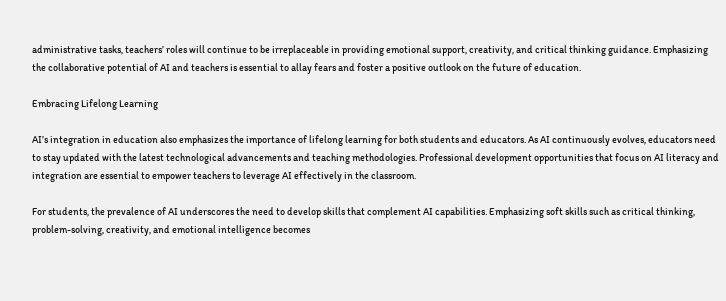administrative tasks, teachers’ roles will continue to be irreplaceable in providing emotional support, creativity, and critical thinking guidance. Emphasizing the collaborative potential of AI and teachers is essential to allay fears and foster a positive outlook on the future of education.

Embracing Lifelong Learning

AI’s integration in education also emphasizes the importance of lifelong learning for both students and educators. As AI continuously evolves, educators need to stay updated with the latest technological advancements and teaching methodologies. Professional development opportunities that focus on AI literacy and integration are essential to empower teachers to leverage AI effectively in the classroom.

For students, the prevalence of AI underscores the need to develop skills that complement AI capabilities. Emphasizing soft skills such as critical thinking, problem-solving, creativity, and emotional intelligence becomes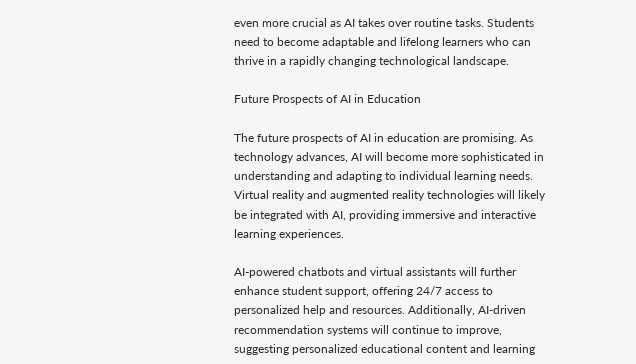even more crucial as AI takes over routine tasks. Students need to become adaptable and lifelong learners who can thrive in a rapidly changing technological landscape.

Future Prospects of AI in Education

The future prospects of AI in education are promising. As technology advances, AI will become more sophisticated in understanding and adapting to individual learning needs. Virtual reality and augmented reality technologies will likely be integrated with AI, providing immersive and interactive learning experiences.

AI-powered chatbots and virtual assistants will further enhance student support, offering 24/7 access to personalized help and resources. Additionally, AI-driven recommendation systems will continue to improve, suggesting personalized educational content and learning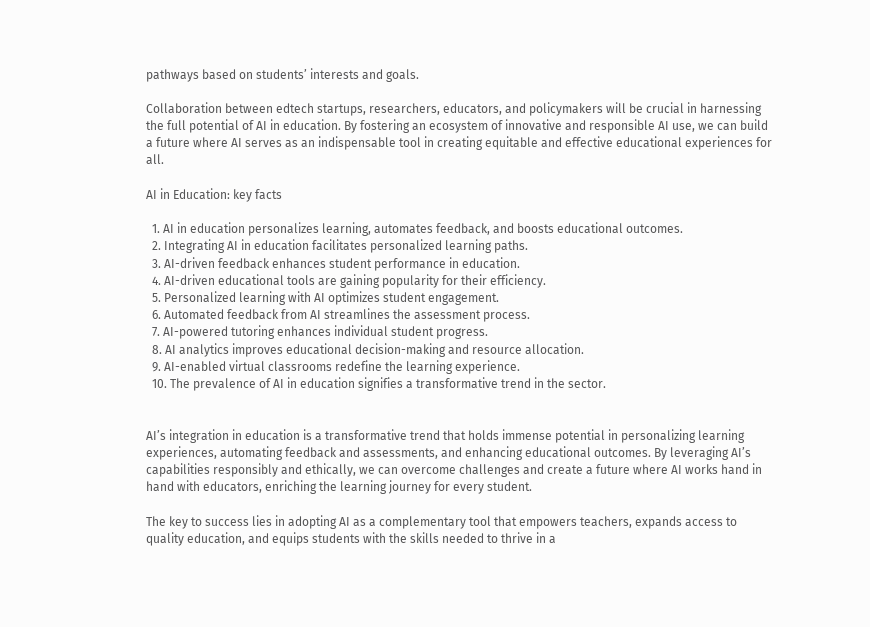pathways based on students’ interests and goals.

Collaboration between edtech startups, researchers, educators, and policymakers will be crucial in harnessing the full potential of AI in education. By fostering an ecosystem of innovative and responsible AI use, we can build a future where AI serves as an indispensable tool in creating equitable and effective educational experiences for all.

AI in Education: key facts

  1. AI in education personalizes learning, automates feedback, and boosts educational outcomes.
  2. Integrating AI in education facilitates personalized learning paths.
  3. AI-driven feedback enhances student performance in education.
  4. AI-driven educational tools are gaining popularity for their efficiency.
  5. Personalized learning with AI optimizes student engagement.
  6. Automated feedback from AI streamlines the assessment process.
  7. AI-powered tutoring enhances individual student progress.
  8. AI analytics improves educational decision-making and resource allocation.
  9. AI-enabled virtual classrooms redefine the learning experience.
  10. The prevalence of AI in education signifies a transformative trend in the sector.


AI’s integration in education is a transformative trend that holds immense potential in personalizing learning experiences, automating feedback and assessments, and enhancing educational outcomes. By leveraging AI’s capabilities responsibly and ethically, we can overcome challenges and create a future where AI works hand in hand with educators, enriching the learning journey for every student.

The key to success lies in adopting AI as a complementary tool that empowers teachers, expands access to quality education, and equips students with the skills needed to thrive in a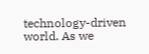technology-driven world. As we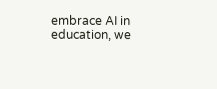embrace AI in education, we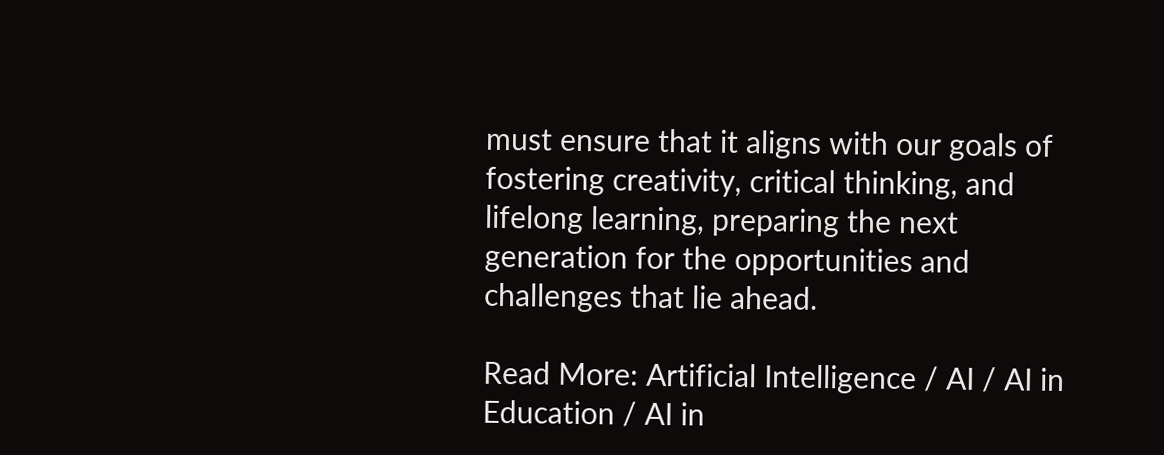must ensure that it aligns with our goals of fostering creativity, critical thinking, and lifelong learning, preparing the next generation for the opportunities and challenges that lie ahead.

Read More: Artificial Intelligence / AI / AI in Education / AI in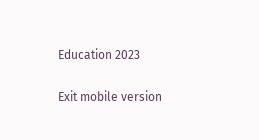Education 2023

Exit mobile version